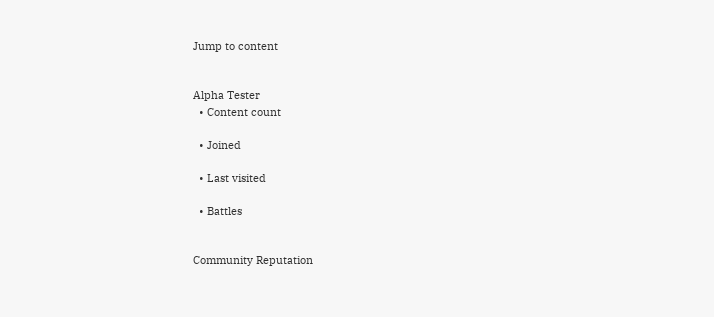Jump to content


Alpha Tester
  • Content count

  • Joined

  • Last visited

  • Battles


Community Reputation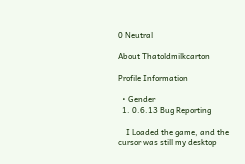0 Neutral

About Thatoldmilkcarton

Profile Information

  • Gender
  1. 0.6.13 Bug Reporting

    I Loaded the game, and the cursor was still my desktop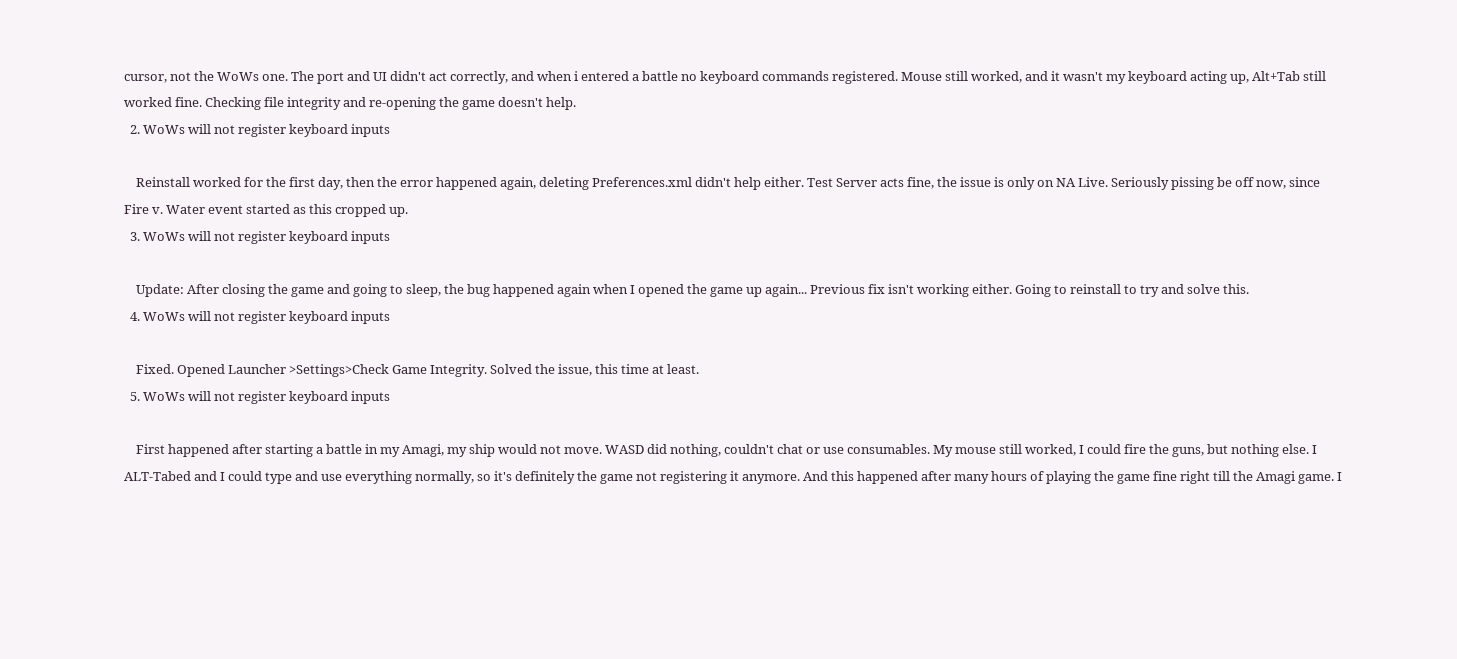cursor, not the WoWs one. The port and UI didn't act correctly, and when i entered a battle no keyboard commands registered. Mouse still worked, and it wasn't my keyboard acting up, Alt+Tab still worked fine. Checking file integrity and re-opening the game doesn't help.
  2. WoWs will not register keyboard inputs

    Reinstall worked for the first day, then the error happened again, deleting Preferences.xml didn't help either. Test Server acts fine, the issue is only on NA Live. Seriously pissing be off now, since Fire v. Water event started as this cropped up.
  3. WoWs will not register keyboard inputs

    Update: After closing the game and going to sleep, the bug happened again when I opened the game up again... Previous fix isn't working either. Going to reinstall to try and solve this.
  4. WoWs will not register keyboard inputs

    Fixed. Opened Launcher >Settings>Check Game Integrity. Solved the issue, this time at least.
  5. WoWs will not register keyboard inputs

    First happened after starting a battle in my Amagi, my ship would not move. WASD did nothing, couldn't chat or use consumables. My mouse still worked, I could fire the guns, but nothing else. I ALT-Tabed and I could type and use everything normally, so it's definitely the game not registering it anymore. And this happened after many hours of playing the game fine right till the Amagi game. I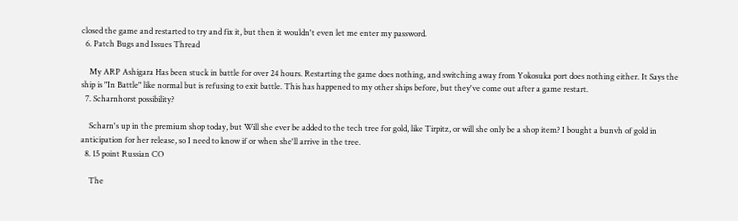closed the game and restarted to try and fix it, but then it wouldn't even let me enter my password.
  6. Patch Bugs and Issues Thread

    My ARP Ashigara Has been stuck in battle for over 24 hours. Restarting the game does nothing, and switching away from Yokosuka port does nothing either. It Says the ship is "In Battle" like normal but is refusing to exit battle. This has happened to my other ships before, but they've come out after a game restart.
  7. Scharnhorst possibility?

    Scharn's up in the premium shop today, but Will she ever be added to the tech tree for gold, like Tirpitz, or will she only be a shop item? I bought a bunvh of gold in anticipation for her release, so I need to know if or when she'll arrive in the tree.
  8. 15 point Russian CO

    The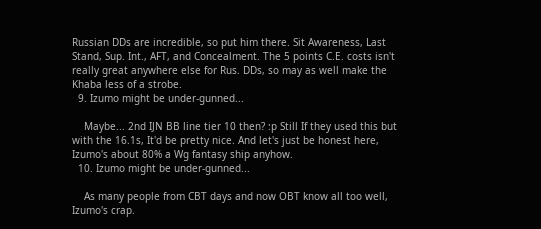Russian DDs are incredible, so put him there. Sit Awareness, Last Stand, Sup. Int., AFT, and Concealment. The 5 points C.E. costs isn't really great anywhere else for Rus. DDs, so may as well make the Khaba less of a strobe.
  9. Izumo might be under-gunned...

    Maybe... 2nd IJN BB line tier 10 then? :p Still If they used this but with the 16.1s, It'd be pretty nice. And let's just be honest here, Izumo's about 80% a Wg fantasy ship anyhow.
  10. Izumo might be under-gunned...

    As many people from CBT days and now OBT know all too well, Izumo's crap.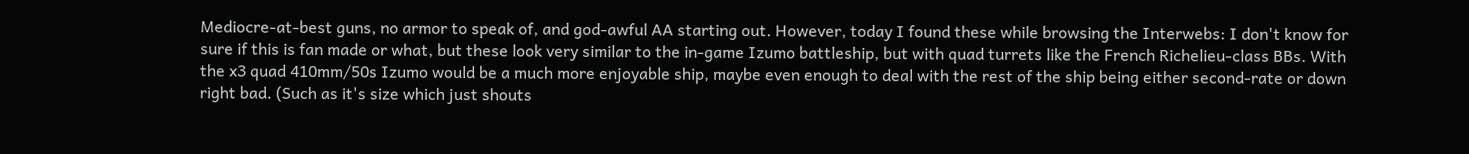Mediocre-at-best guns, no armor to speak of, and god-awful AA starting out. However, today I found these while browsing the Interwebs: I don't know for sure if this is fan made or what, but these look very similar to the in-game Izumo battleship, but with quad turrets like the French Richelieu-class BBs. With the x3 quad 410mm/50s Izumo would be a much more enjoyable ship, maybe even enough to deal with the rest of the ship being either second-rate or down right bad. (Such as it's size which just shouts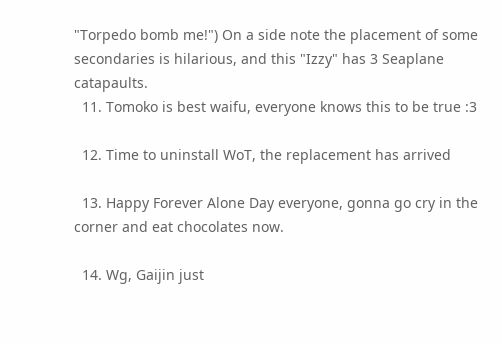"Torpedo bomb me!") On a side note the placement of some secondaries is hilarious, and this "Izzy" has 3 Seaplane catapaults.
  11. Tomoko is best waifu, everyone knows this to be true :3

  12. Time to uninstall WoT, the replacement has arrived

  13. Happy Forever Alone Day everyone, gonna go cry in the corner and eat chocolates now.

  14. Wg, Gaijin just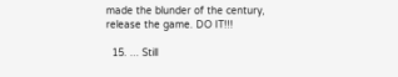made the blunder of the century, release the game. DO IT!!!

  15. ... Still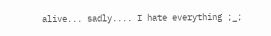alive... sadly.... I hate everything ;_;